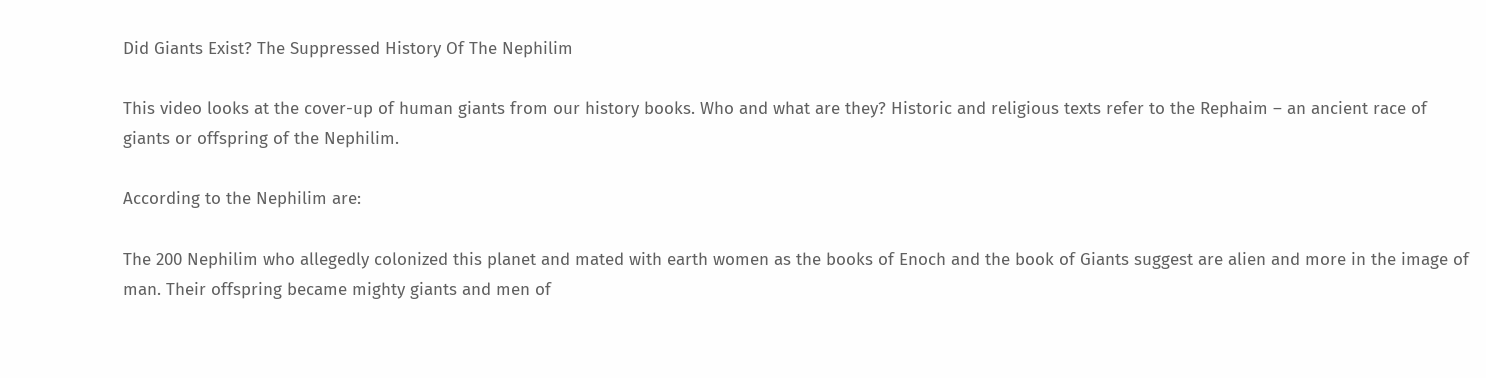Did Giants Exist? The Suppressed History Of The Nephilim

This video looks at the cover-up of human giants from our history books. Who and what are they? Historic and religious texts refer to the Rephaim – an ancient race of giants or offspring of the Nephilim.

According to the Nephilim are:

The 200 Nephilim who allegedly colonized this planet and mated with earth women as the books of Enoch and the book of Giants suggest are alien and more in the image of man. Their offspring became mighty giants and men of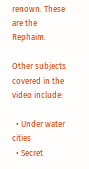renown. These are the Rephaim.

Other subjects covered in the video include:

  • Under water cities
  • Secret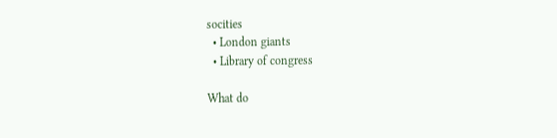socities
  • London giants
  • Library of congress

What do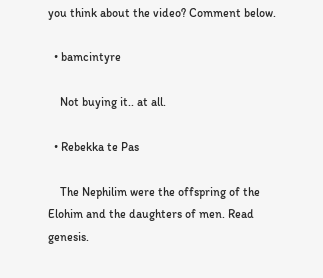you think about the video? Comment below.

  • bamcintyre

    Not buying it.. at all.

  • Rebekka te Pas

    The Nephilim were the offspring of the Elohim and the daughters of men. Read genesis.